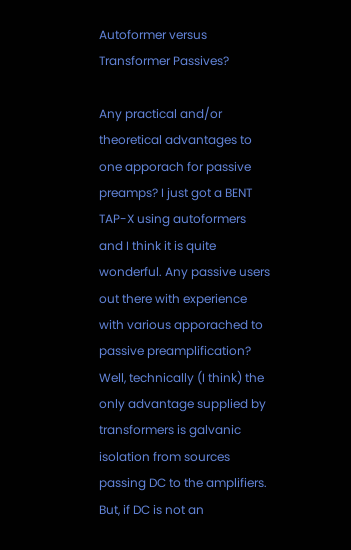Autoformer versus Transformer Passives?

Any practical and/or theoretical advantages to one apporach for passive preamps? I just got a BENT TAP-X using autoformers and I think it is quite wonderful. Any passive users out there with experience with various apporached to passive preamplification?
Well, technically (I think) the only advantage supplied by transformers is galvanic isolation from sources passing DC to the amplifiers. But, if DC is not an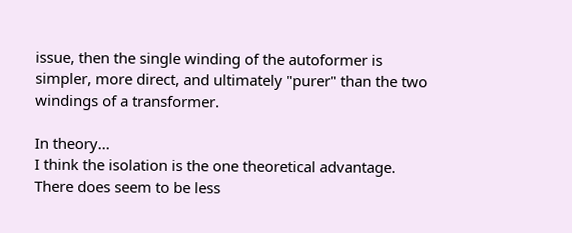issue, then the single winding of the autoformer is simpler, more direct, and ultimately "purer" than the two windings of a transformer.

In theory...
I think the isolation is the one theoretical advantage. There does seem to be less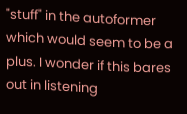"stuff" in the autoformer which would seem to be a plus. I wonder if this bares out in listening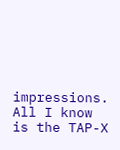impressions. All I know is the TAP-X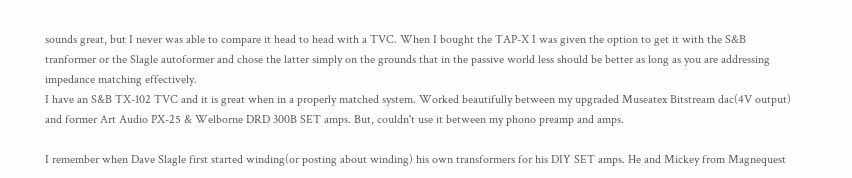sounds great, but I never was able to compare it head to head with a TVC. When I bought the TAP-X I was given the option to get it with the S&B tranformer or the Slagle autoformer and chose the latter simply on the grounds that in the passive world less should be better as long as you are addressing impedance matching effectively.
I have an S&B TX-102 TVC and it is great when in a properly matched system. Worked beautifully between my upgraded Museatex Bitstream dac(4V output) and former Art Audio PX-25 & Welborne DRD 300B SET amps. But, couldn't use it between my phono preamp and amps.

I remember when Dave Slagle first started winding(or posting about winding) his own transformers for his DIY SET amps. He and Mickey from Magnequest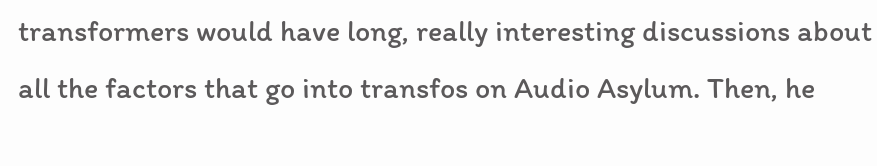transformers would have long, really interesting discussions about all the factors that go into transfos on Audio Asylum. Then, he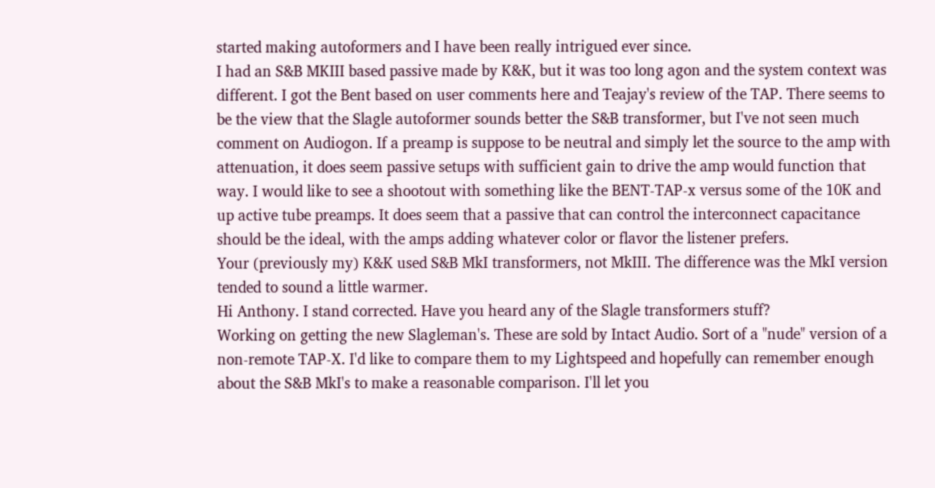started making autoformers and I have been really intrigued ever since.
I had an S&B MKIII based passive made by K&K, but it was too long agon and the system context was different. I got the Bent based on user comments here and Teajay's review of the TAP. There seems to be the view that the Slagle autoformer sounds better the S&B transformer, but I've not seen much comment on Audiogon. If a preamp is suppose to be neutral and simply let the source to the amp with attenuation, it does seem passive setups with sufficient gain to drive the amp would function that way. I would like to see a shootout with something like the BENT-TAP-x versus some of the 10K and up active tube preamps. It does seem that a passive that can control the interconnect capacitance should be the ideal, with the amps adding whatever color or flavor the listener prefers.
Your (previously my) K&K used S&B MkI transformers, not MkIII. The difference was the MkI version tended to sound a little warmer.
Hi Anthony. I stand corrected. Have you heard any of the Slagle transformers stuff?
Working on getting the new Slagleman's. These are sold by Intact Audio. Sort of a "nude" version of a non-remote TAP-X. I'd like to compare them to my Lightspeed and hopefully can remember enough about the S&B MkI's to make a reasonable comparison. I'll let you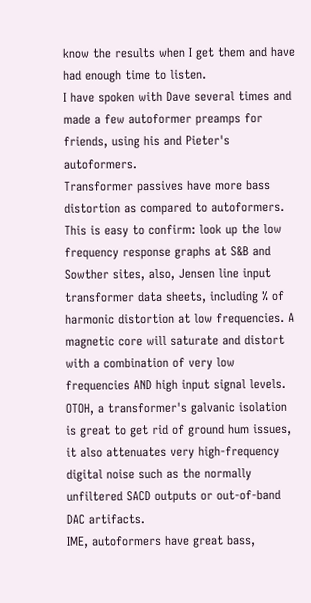know the results when I get them and have had enough time to listen.
I have spoken with Dave several times and made a few autoformer preamps for friends, using his and Pieter's autoformers.
Transformer passives have more bass distortion as compared to autoformers. This is easy to confirm: look up the low frequency response graphs at S&B and Sowther sites, also, Jensen line input transformer data sheets, including % of harmonic distortion at low frequencies. A magnetic core will saturate and distort with a combination of very low frequencies AND high input signal levels.
OTOH, a transformer's galvanic isolation is great to get rid of ground hum issues, it also attenuates very high-frequency digital noise such as the normally unfiltered SACD outputs or out-of-band DAC artifacts.
IME, autoformers have great bass,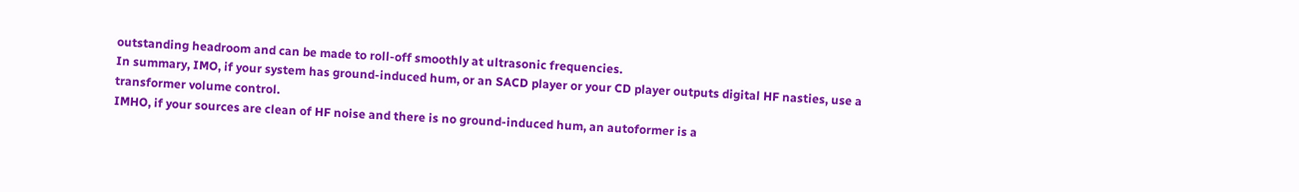outstanding headroom and can be made to roll-off smoothly at ultrasonic frequencies.
In summary, IMO, if your system has ground-induced hum, or an SACD player or your CD player outputs digital HF nasties, use a transformer volume control.
IMHO, if your sources are clean of HF noise and there is no ground-induced hum, an autoformer is a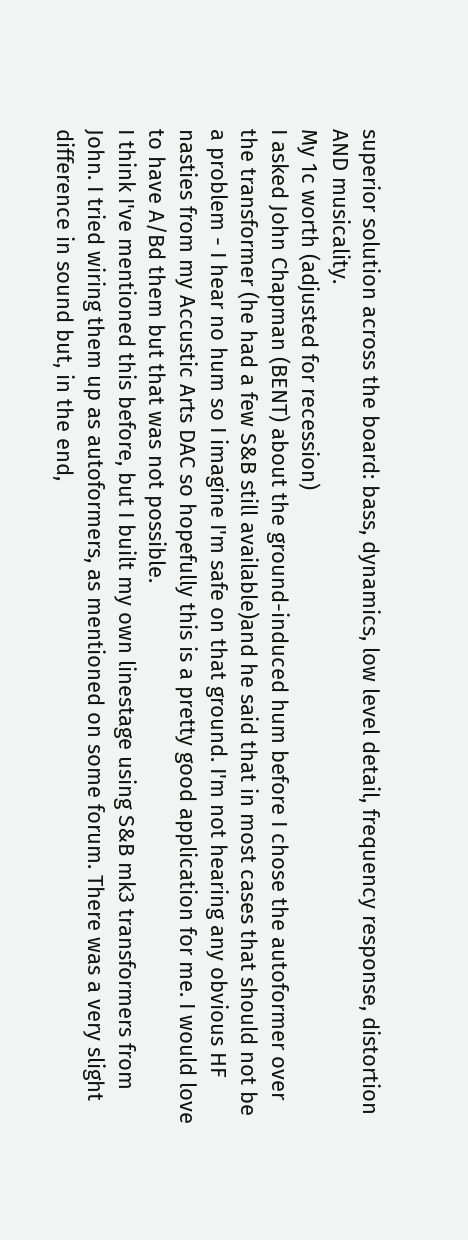superior solution across the board: bass, dynamics, low level detail, frequency response, distortion AND musicality.
My 1c worth (adjusted for recession)
I asked John Chapman (BENT) about the ground-induced hum before I chose the autoformer over the transformer (he had a few S&B still available)and he said that in most cases that should not be a problem - I hear no hum so I imagine I'm safe on that ground. I'm not hearing any obvious HF nasties from my Accustic Arts DAC so hopefully this is a pretty good application for me. I would love to have A/Bd them but that was not possible.
I think I've mentioned this before, but I built my own linestage using S&B mk3 transformers from John. I tried wiring them up as autoformers, as mentioned on some forum. There was a very slight difference in sound but, in the end,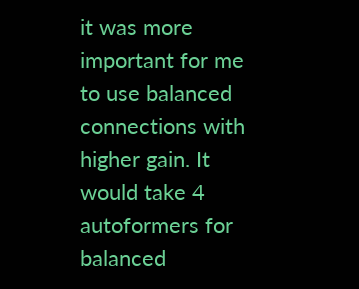it was more important for me to use balanced connections with higher gain. It would take 4 autoformers for balanced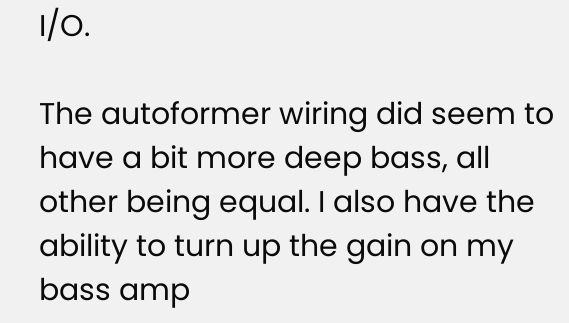I/O.

The autoformer wiring did seem to have a bit more deep bass, all other being equal. I also have the ability to turn up the gain on my bass amp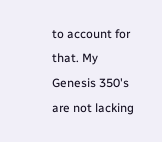to account for that. My Genesis 350's are not lacking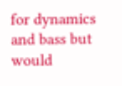for dynamics and bass but would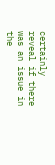certainly reveal if there was an issue in the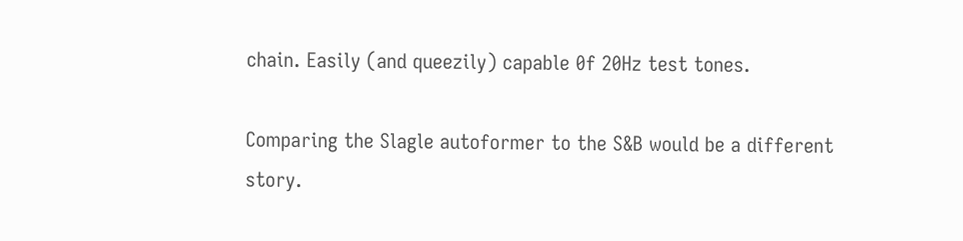chain. Easily (and queezily) capable 0f 20Hz test tones.

Comparing the Slagle autoformer to the S&B would be a different story.